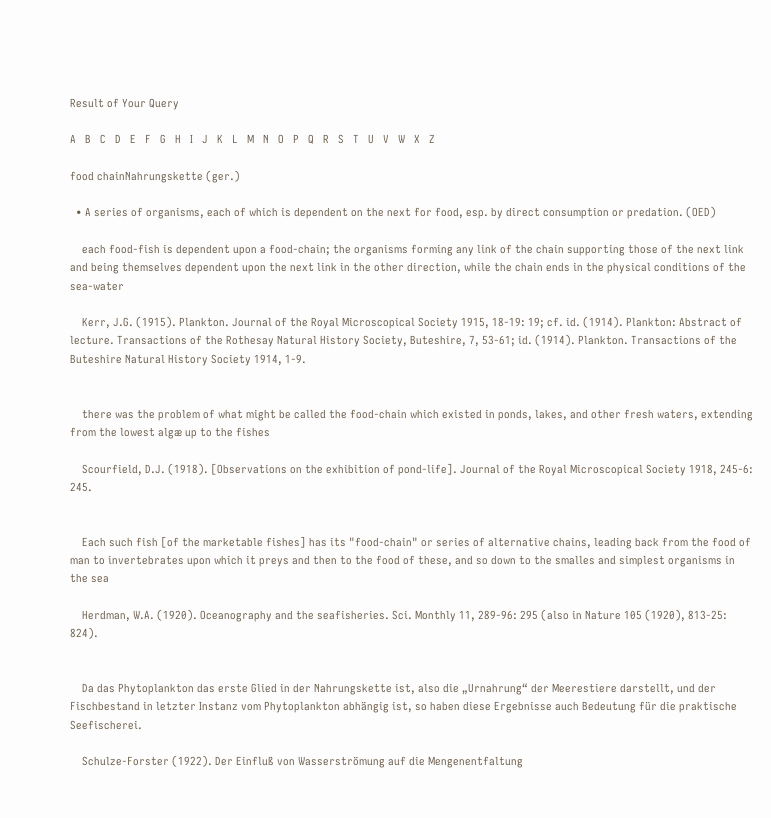Result of Your Query

A   B   C   D   E   F   G   H   I   J   K   L   M   N   O   P   Q   R   S   T   U   V   W   X   Z

food chainNahrungskette (ger.)

  • A series of organisms, each of which is dependent on the next for food, esp. by direct consumption or predation. (OED)

    each food-fish is dependent upon a food-chain; the organisms forming any link of the chain supporting those of the next link and being themselves dependent upon the next link in the other direction, while the chain ends in the physical conditions of the sea-water

    Kerr, J.G. (1915). Plankton. Journal of the Royal Microscopical Society 1915, 18-19: 19; cf. id. (1914). Plankton: Abstract of lecture. Transactions of the Rothesay Natural History Society, Buteshire, 7, 53-61; id. (1914). Plankton. Transactions of the Buteshire Natural History Society 1914, 1-9.


    there was the problem of what might be called the food-chain which existed in ponds, lakes, and other fresh waters, extending from the lowest algæ up to the fishes

    Scourfield, D.J. (1918). [Observations on the exhibition of pond-life]. Journal of the Royal Microscopical Society 1918, 245-6: 245.


    Each such fish [of the marketable fishes] has its "food-chain" or series of alternative chains, leading back from the food of man to invertebrates upon which it preys and then to the food of these, and so down to the smalles and simplest organisms in the sea

    Herdman, W.A. (1920). Oceanography and the seafisheries. Sci. Monthly 11, 289-96: 295 (also in Nature 105 (1920), 813-25: 824).


    Da das Phytoplankton das erste Glied in der Nahrungskette ist, also die „Urnahrung“ der Meerestiere darstellt, und der Fischbestand in letzter Instanz vom Phytoplankton abhängig ist, so haben diese Ergebnisse auch Bedeutung für die praktische Seefischerei.

    Schulze-Forster (1922). Der Einfluß von Wasserströmung auf die Mengenentfaltung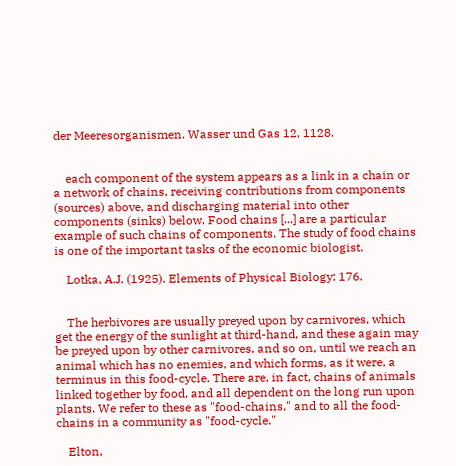der Meeresorganismen. Wasser und Gas 12, 1128.


    each component of the system appears as a link in a chain or a network of chains, receiving contributions from components (sources) above, and discharging material into other components (sinks) below. Food chains [...] are a particular example of such chains of components. The study of food chains is one of the important tasks of the economic biologist.

    Lotka, A.J. (1925). Elements of Physical Biology: 176.


    The herbivores are usually preyed upon by carnivores, which get the energy of the sunlight at third-hand, and these again may be preyed upon by other carnivores, and so on, until we reach an animal which has no enemies, and which forms, as it were, a terminus in this food-cycle. There are, in fact, chains of animals linked together by food, and all dependent on the long run upon plants. We refer to these as "food-chains," and to all the food-chains in a community as "food-cycle."

    Elton,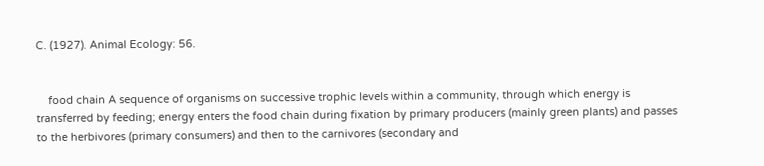C. (1927). Animal Ecology: 56.


    food chain A sequence of organisms on successive trophic levels within a community, through which energy is transferred by feeding; energy enters the food chain during fixation by primary producers (mainly green plants) and passes to the herbivores (primary consumers) and then to the carnivores (secondary and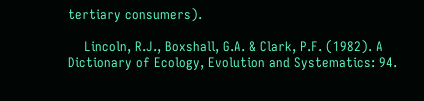tertiary consumers).

    Lincoln, R.J., Boxshall, G.A. & Clark, P.F. (1982). A Dictionary of Ecology, Evolution and Systematics: 94.